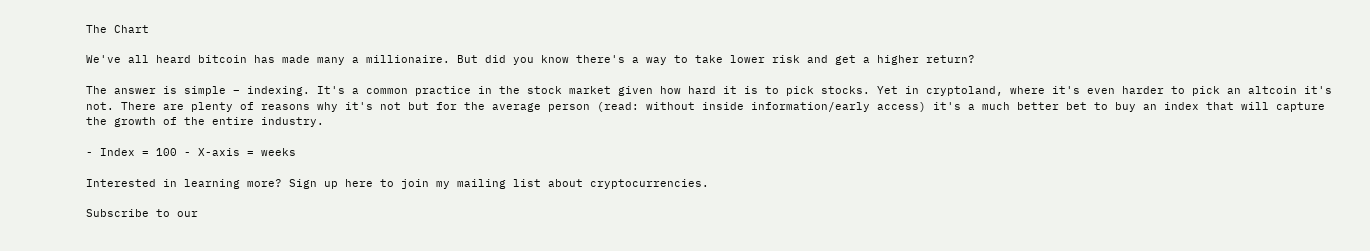The Chart

We've all heard bitcoin has made many a millionaire. But did you know there's a way to take lower risk and get a higher return?

The answer is simple – indexing. It's a common practice in the stock market given how hard it is to pick stocks. Yet in cryptoland, where it's even harder to pick an altcoin it's not. There are plenty of reasons why it's not but for the average person (read: without inside information/early access) it's a much better bet to buy an index that will capture the growth of the entire industry.

- Index = 100 - X-axis = weeks

Interested in learning more? Sign up here to join my mailing list about cryptocurrencies.

Subscribe to our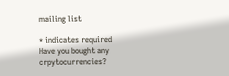mailing list

* indicates required
Have you bought any crpytocurrencies?